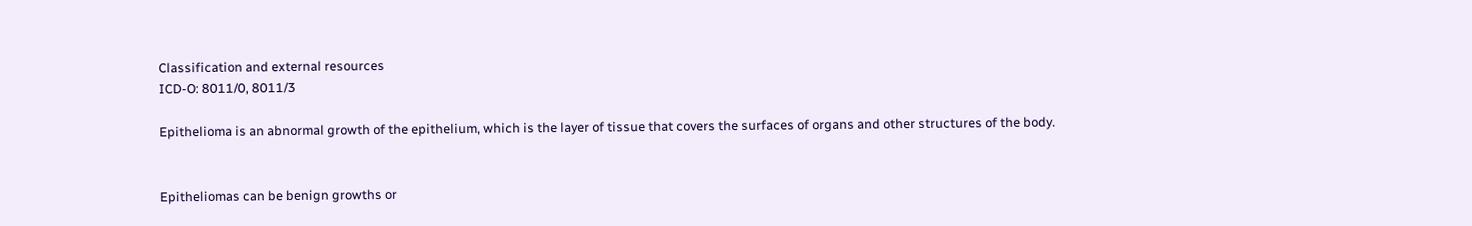Classification and external resources
ICD-O: 8011/0, 8011/3

Epithelioma is an abnormal growth of the epithelium, which is the layer of tissue that covers the surfaces of organs and other structures of the body.


Epitheliomas can be benign growths or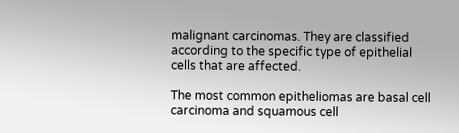malignant carcinomas. They are classified according to the specific type of epithelial cells that are affected.

The most common epitheliomas are basal cell carcinoma and squamous cell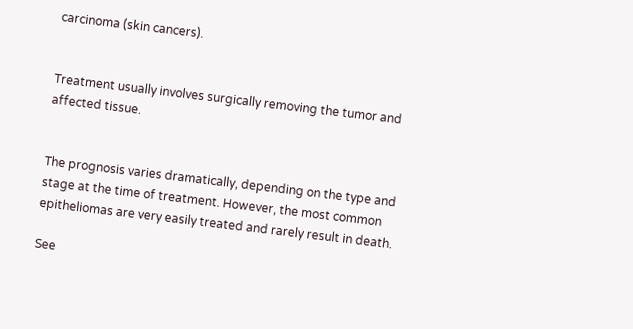carcinoma (skin cancers).


Treatment usually involves surgically removing the tumor and affected tissue.


The prognosis varies dramatically, depending on the type and stage at the time of treatment. However, the most common epitheliomas are very easily treated and rarely result in death.

See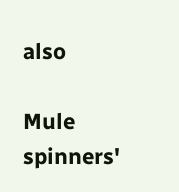also

Mule spinners'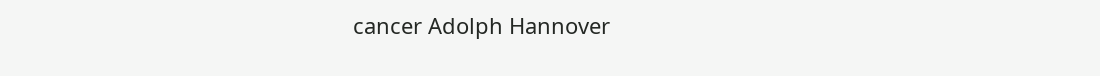cancer Adolph Hannover